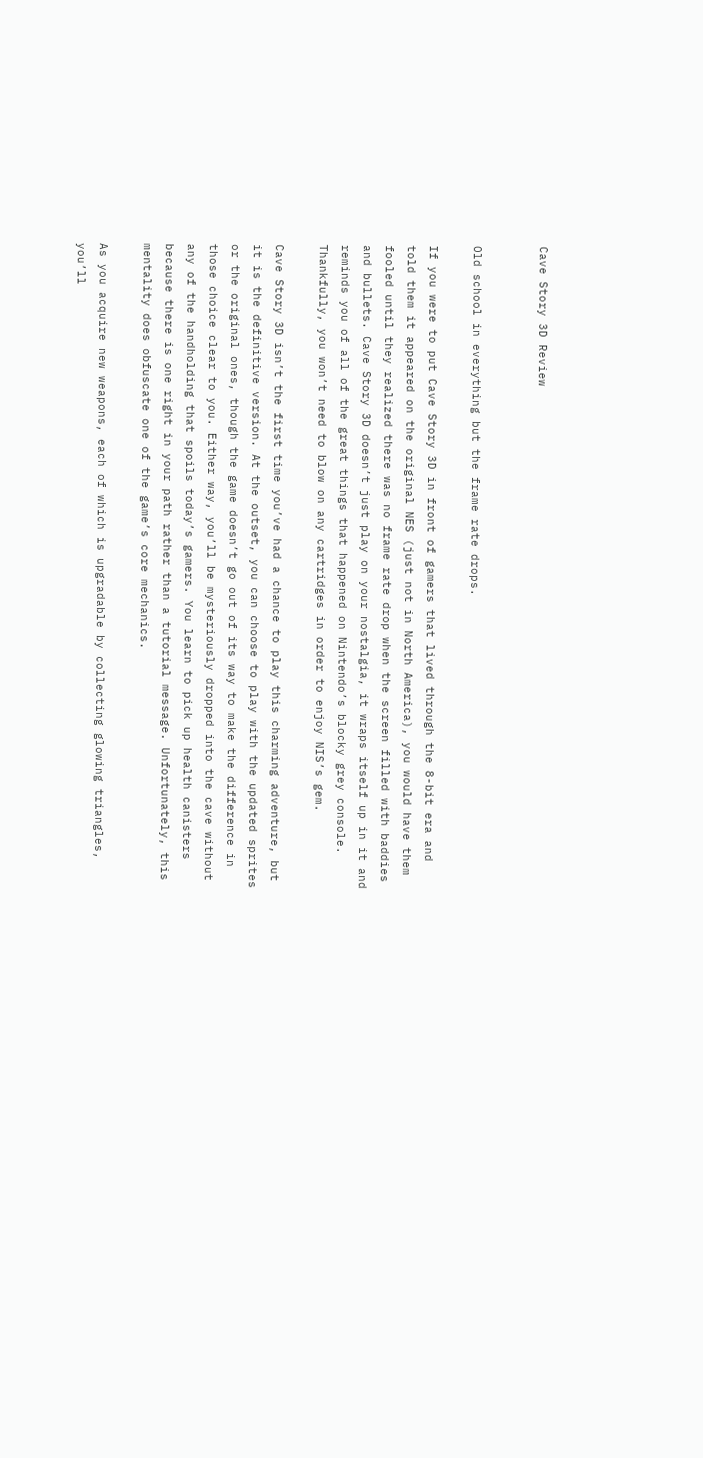Cave Story 3D Review


Old school in everything but the frame rate drops.

If you were to put Cave Story 3D in front of gamers that lived through the 8-bit era and told them it appeared on the original NES (just not in North America), you would have them fooled until they realized there was no frame rate drop when the screen filled with baddies and bullets. Cave Story 3D doesn’t just play on your nostalgia, it wraps itself up in it and reminds you of all of the great things that happened on Nintendo’s blocky grey console. Thankfully, you won’t need to blow on any cartridges in order to enjoy NIS’s gem.

Cave Story 3D isn’t the first time you’ve had a chance to play this charming adventure, but it is the definitive version. At the outset, you can choose to play with the updated sprites or the original ones, though the game doesn’t go out of its way to make the difference in those choice clear to you. Either way, you’ll be mysteriously dropped into the cave without any of the handholding that spoils today’s gamers. You learn to pick up health canisters because there is one right in your path rather than a tutorial message. Unfortunately, this mentality does obfuscate one of the game’s core mechanics.

As you acquire new weapons, each of which is upgradable by collecting glowing triangles, you’ll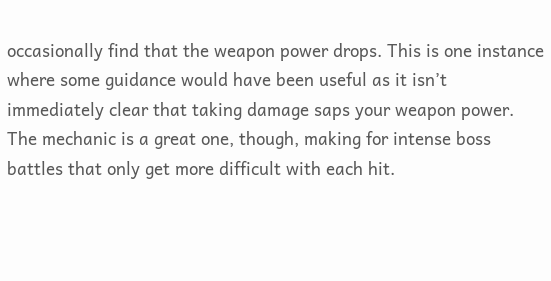occasionally find that the weapon power drops. This is one instance where some guidance would have been useful as it isn’t immediately clear that taking damage saps your weapon power. The mechanic is a great one, though, making for intense boss battles that only get more difficult with each hit.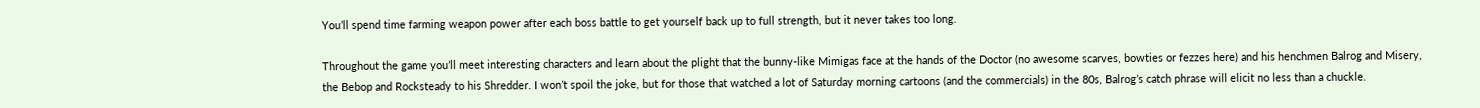You’ll spend time farming weapon power after each boss battle to get yourself back up to full strength, but it never takes too long.

Throughout the game you’ll meet interesting characters and learn about the plight that the bunny-like Mimigas face at the hands of the Doctor (no awesome scarves, bowties or fezzes here) and his henchmen Balrog and Misery, the Bebop and Rocksteady to his Shredder. I won’t spoil the joke, but for those that watched a lot of Saturday morning cartoons (and the commercials) in the 80s, Balrog’s catch phrase will elicit no less than a chuckle.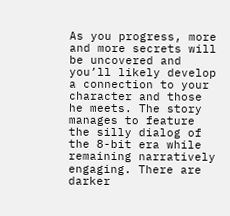As you progress, more and more secrets will be uncovered and you’ll likely develop a connection to your character and those he meets. The story manages to feature the silly dialog of the 8-bit era while remaining narratively engaging. There are darker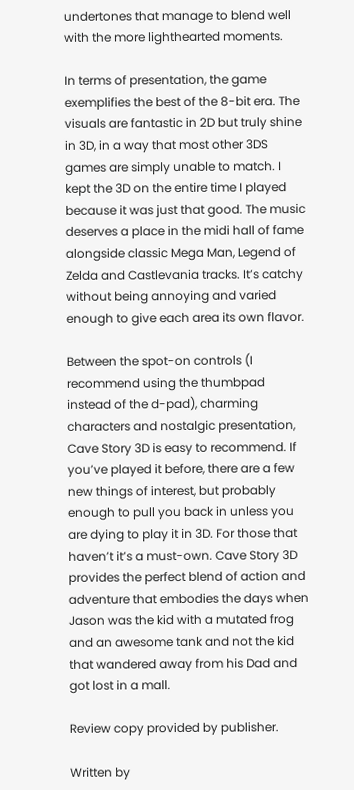undertones that manage to blend well with the more lighthearted moments.

In terms of presentation, the game exemplifies the best of the 8-bit era. The visuals are fantastic in 2D but truly shine in 3D, in a way that most other 3DS games are simply unable to match. I kept the 3D on the entire time I played because it was just that good. The music deserves a place in the midi hall of fame alongside classic Mega Man, Legend of Zelda and Castlevania tracks. It’s catchy without being annoying and varied enough to give each area its own flavor.

Between the spot-on controls (I recommend using the thumbpad instead of the d-pad), charming characters and nostalgic presentation, Cave Story 3D is easy to recommend. If you’ve played it before, there are a few new things of interest, but probably enough to pull you back in unless you are dying to play it in 3D. For those that haven’t it’s a must-own. Cave Story 3D provides the perfect blend of action and adventure that embodies the days when Jason was the kid with a mutated frog and an awesome tank and not the kid that wandered away from his Dad and got lost in a mall.

Review copy provided by publisher.

Written by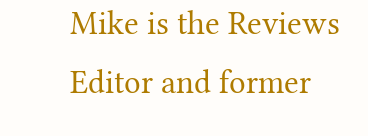Mike is the Reviews Editor and former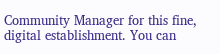Community Manager for this fine, digital establishment. You can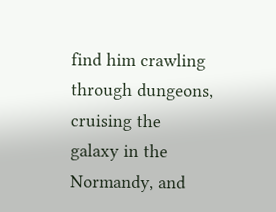find him crawling through dungeons, cruising the galaxy in the Normandy, and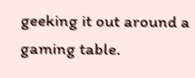geeking it out around a gaming table.